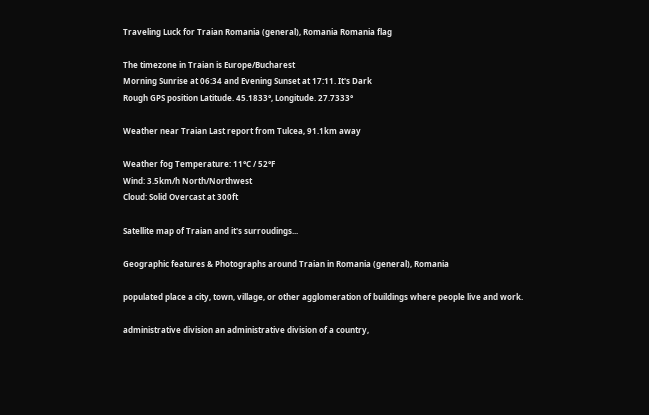Traveling Luck for Traian Romania (general), Romania Romania flag

The timezone in Traian is Europe/Bucharest
Morning Sunrise at 06:34 and Evening Sunset at 17:11. It's Dark
Rough GPS position Latitude. 45.1833°, Longitude. 27.7333°

Weather near Traian Last report from Tulcea, 91.1km away

Weather fog Temperature: 11°C / 52°F
Wind: 3.5km/h North/Northwest
Cloud: Solid Overcast at 300ft

Satellite map of Traian and it's surroudings...

Geographic features & Photographs around Traian in Romania (general), Romania

populated place a city, town, village, or other agglomeration of buildings where people live and work.

administrative division an administrative division of a country,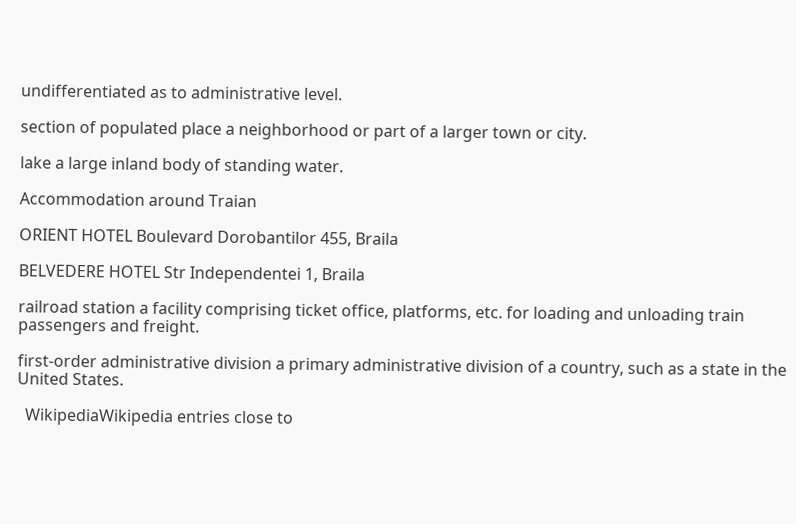undifferentiated as to administrative level.

section of populated place a neighborhood or part of a larger town or city.

lake a large inland body of standing water.

Accommodation around Traian

ORIENT HOTEL Boulevard Dorobantilor 455, Braila

BELVEDERE HOTEL Str Independentei 1, Braila

railroad station a facility comprising ticket office, platforms, etc. for loading and unloading train passengers and freight.

first-order administrative division a primary administrative division of a country, such as a state in the United States.

  WikipediaWikipedia entries close to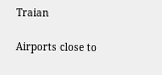Traian

Airports close to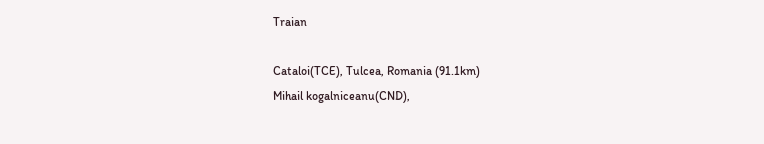Traian

Cataloi(TCE), Tulcea, Romania (91.1km)
Mihail kogalniceanu(CND),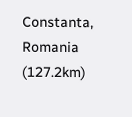Constanta, Romania (127.2km)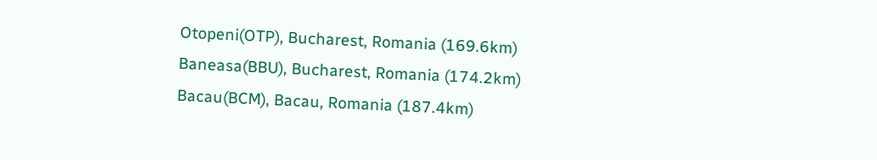Otopeni(OTP), Bucharest, Romania (169.6km)
Baneasa(BBU), Bucharest, Romania (174.2km)
Bacau(BCM), Bacau, Romania (187.4km)